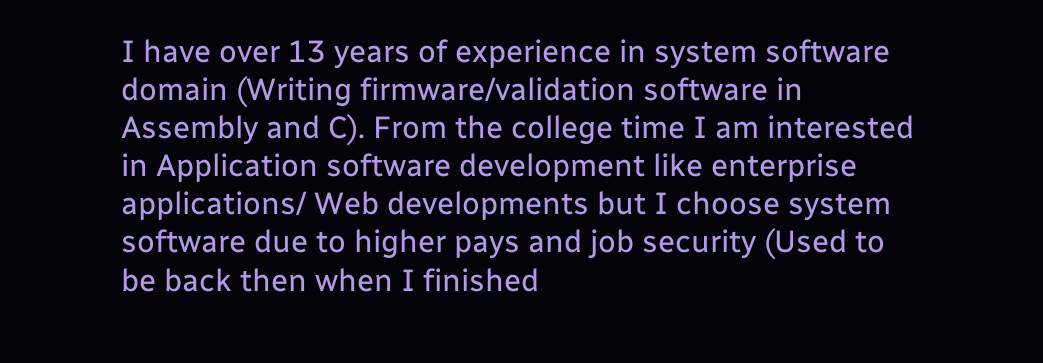I have over 13 years of experience in system software domain (Writing firmware/validation software in Assembly and C). From the college time I am interested in Application software development like enterprise applications/ Web developments but I choose system software due to higher pays and job security (Used to be back then when I finished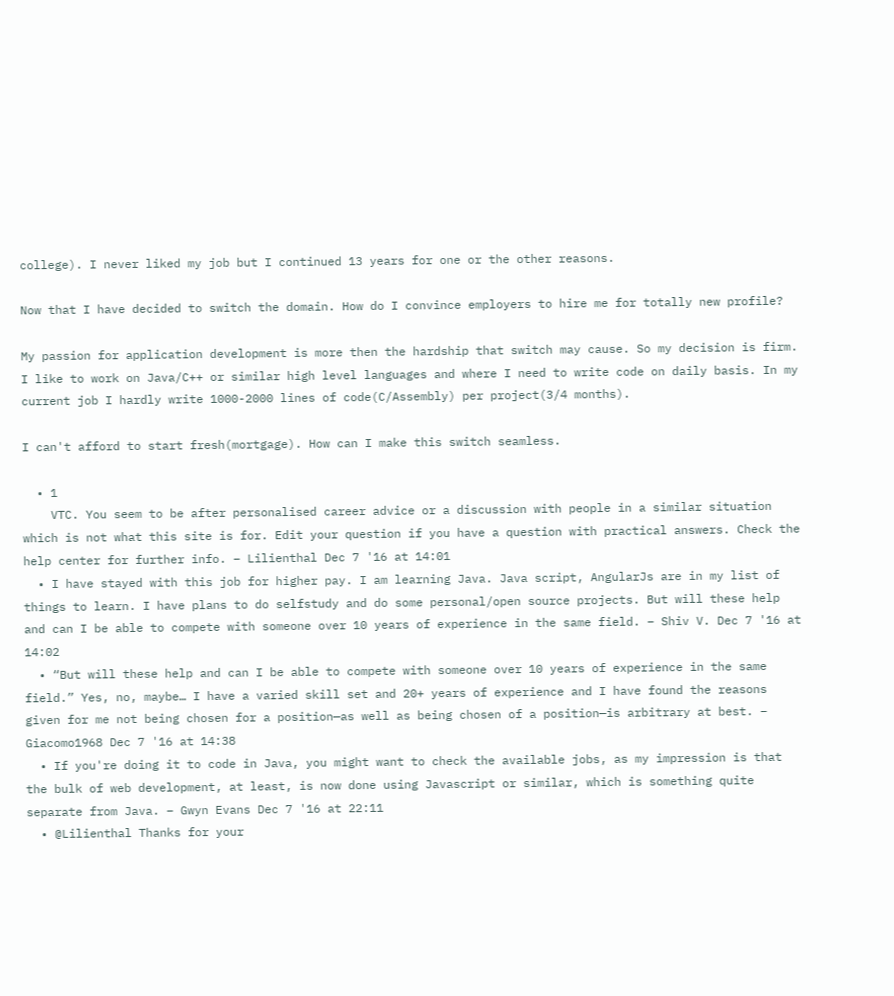college). I never liked my job but I continued 13 years for one or the other reasons.

Now that I have decided to switch the domain. How do I convince employers to hire me for totally new profile?

My passion for application development is more then the hardship that switch may cause. So my decision is firm. I like to work on Java/C++ or similar high level languages and where I need to write code on daily basis. In my current job I hardly write 1000-2000 lines of code(C/Assembly) per project(3/4 months).

I can't afford to start fresh(mortgage). How can I make this switch seamless.

  • 1
    VTC. You seem to be after personalised career advice or a discussion with people in a similar situation which is not what this site is for. Edit your question if you have a question with practical answers. Check the help center for further info. – Lilienthal Dec 7 '16 at 14:01
  • I have stayed with this job for higher pay. I am learning Java. Java script, AngularJs are in my list of things to learn. I have plans to do selfstudy and do some personal/open source projects. But will these help and can I be able to compete with someone over 10 years of experience in the same field. – Shiv V. Dec 7 '16 at 14:02
  • “But will these help and can I be able to compete with someone over 10 years of experience in the same field.” Yes, no, maybe… I have a varied skill set and 20+ years of experience and I have found the reasons given for me not being chosen for a position—as well as being chosen of a position—is arbitrary at best. – Giacomo1968 Dec 7 '16 at 14:38
  • If you're doing it to code in Java, you might want to check the available jobs, as my impression is that the bulk of web development, at least, is now done using Javascript or similar, which is something quite separate from Java. – Gwyn Evans Dec 7 '16 at 22:11
  • @Lilienthal Thanks for your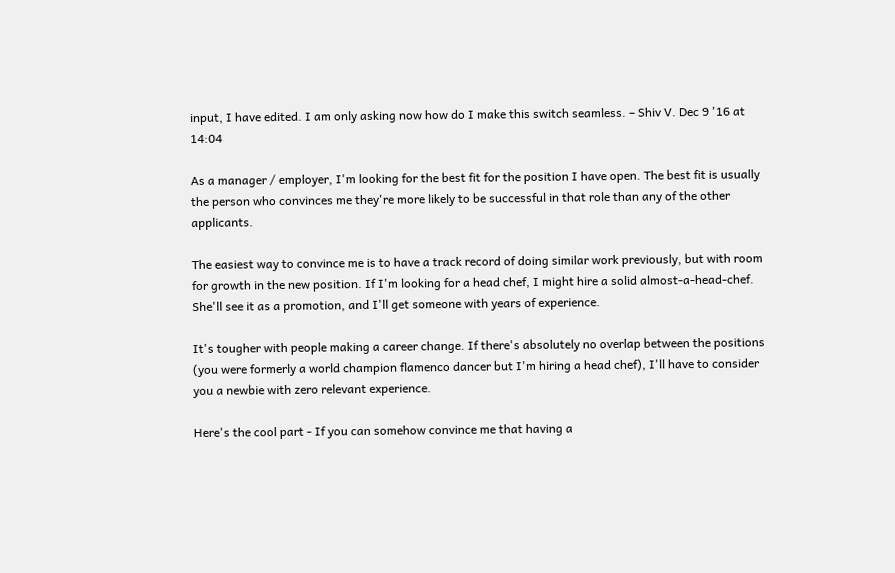input, I have edited. I am only asking now how do I make this switch seamless. – Shiv V. Dec 9 '16 at 14:04

As a manager / employer, I'm looking for the best fit for the position I have open. The best fit is usually the person who convinces me they're more likely to be successful in that role than any of the other applicants.

The easiest way to convince me is to have a track record of doing similar work previously, but with room for growth in the new position. If I'm looking for a head chef, I might hire a solid almost-a-head-chef. She'll see it as a promotion, and I'll get someone with years of experience.

It's tougher with people making a career change. If there's absolutely no overlap between the positions (you were formerly a world champion flamenco dancer but I'm hiring a head chef), I'll have to consider you a newbie with zero relevant experience.

Here's the cool part - If you can somehow convince me that having a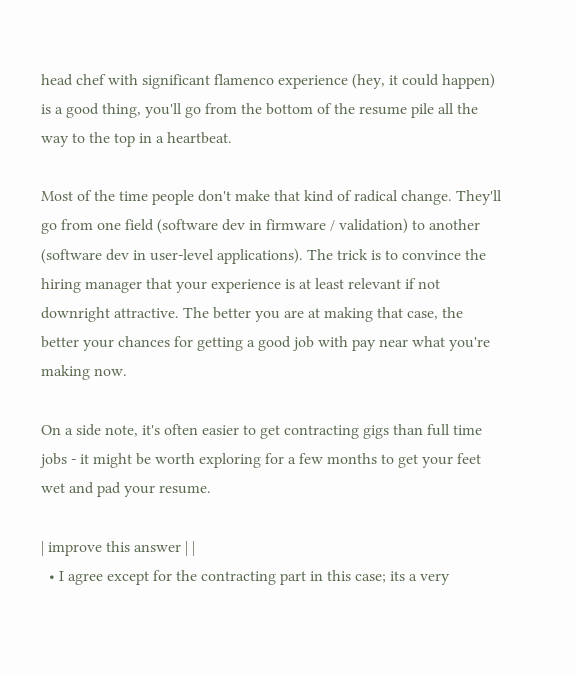head chef with significant flamenco experience (hey, it could happen) is a good thing, you'll go from the bottom of the resume pile all the way to the top in a heartbeat.

Most of the time people don't make that kind of radical change. They'll go from one field (software dev in firmware / validation) to another (software dev in user-level applications). The trick is to convince the hiring manager that your experience is at least relevant if not downright attractive. The better you are at making that case, the better your chances for getting a good job with pay near what you're making now.

On a side note, it's often easier to get contracting gigs than full time jobs - it might be worth exploring for a few months to get your feet wet and pad your resume.

| improve this answer | |
  • I agree except for the contracting part in this case; its a very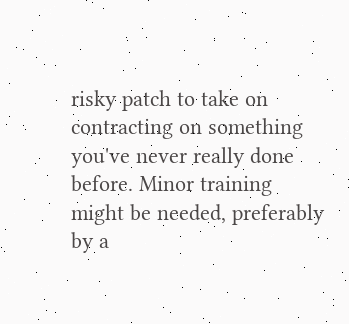risky patch to take on contracting on something you've never really done before. Minor training might be needed, preferably by a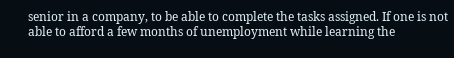senior in a company, to be able to complete the tasks assigned. If one is not able to afford a few months of unemployment while learning the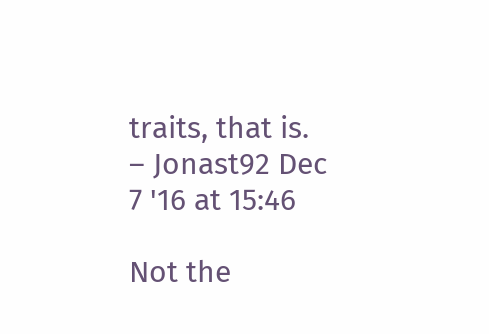traits, that is. – Jonast92 Dec 7 '16 at 15:46

Not the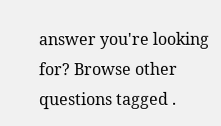answer you're looking for? Browse other questions tagged .